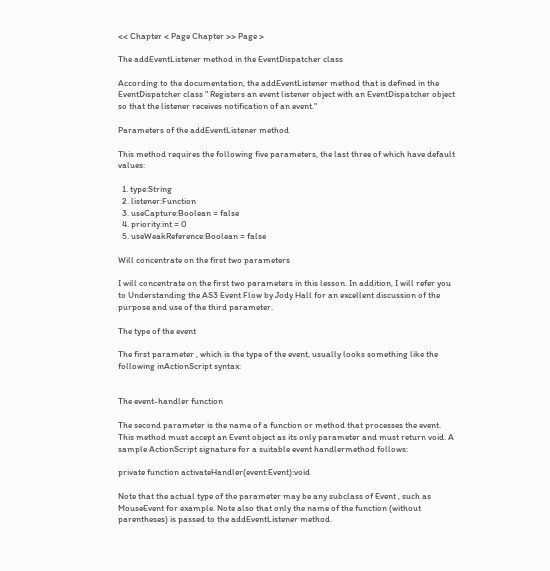<< Chapter < Page Chapter >> Page >

The addEventListener method in the EventDispatcher class

According to the documentation, the addEventListener method that is defined in the EventDispatcher class " Registers an event listener object with an EventDispatcher object so that the listener receives notification of an event."

Parameters of the addEventListener method

This method requires the following five parameters, the last three of which have default values:

  1. type:String
  2. listener:Function
  3. useCapture:Boolean = false
  4. priority:int = 0
  5. useWeakReference:Boolean = false

Will concentrate on the first two parameters

I will concentrate on the first two parameters in this lesson. In addition, I will refer you to Understanding the AS3 Event Flow by Jody Hall for an excellent discussion of the purpose and use of the third parameter.

The type of the event

The first parameter , which is the type of the event, usually looks something like the following inActionScript syntax:


The event-handler function

The second parameter is the name of a function or method that processes the event. This method must accept an Event object as its only parameter and must return void. A sample ActionScript signature for a suitable event handlermethod follows:

private function activateHandler(event:Event):void

Note that the actual type of the parameter may be any subclass of Event , such as MouseEvent for example. Note also that only the name of the function (without parentheses) is passed to the addEventListener method.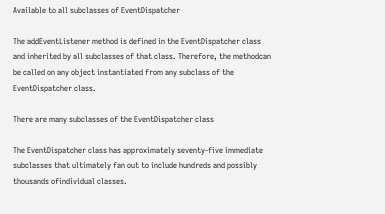Available to all subclasses of EventDispatcher

The addEventListener method is defined in the EventDispatcher class and inherited by all subclasses of that class. Therefore, the methodcan be called on any object instantiated from any subclass of the EventDispatcher class.

There are many subclasses of the EventDispatcher class

The EventDispatcher class has approximately seventy-five immediate subclasses that ultimately fan out to include hundreds and possibly thousands ofindividual classes.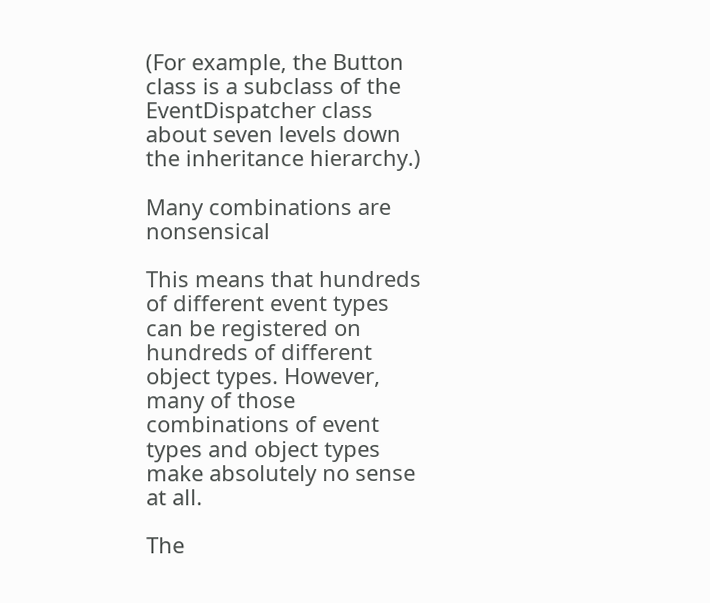(For example, the Button class is a subclass of the EventDispatcher class about seven levels down the inheritance hierarchy.)

Many combinations are nonsensical

This means that hundreds of different event types can be registered on hundreds of different object types. However, many of those combinations of event types and object types make absolutely no sense at all.

The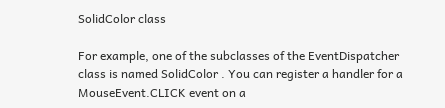SolidColor class

For example, one of the subclasses of the EventDispatcher class is named SolidColor . You can register a handler for a MouseEvent.CLICK event on a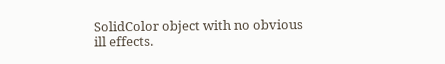SolidColor object with no obvious ill effects.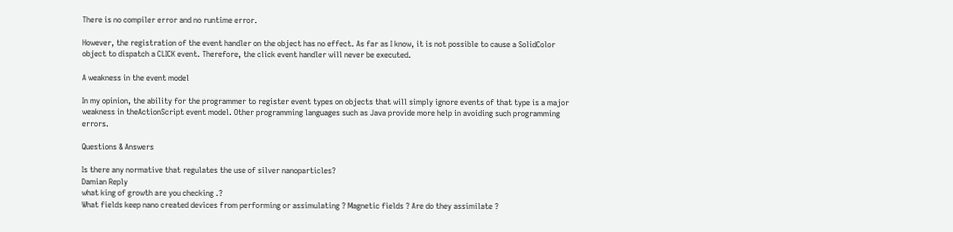There is no compiler error and no runtime error.

However, the registration of the event handler on the object has no effect. As far as I know, it is not possible to cause a SolidColor object to dispatch a CLICK event. Therefore, the click event handler will never be executed.

A weakness in the event model

In my opinion, the ability for the programmer to register event types on objects that will simply ignore events of that type is a major weakness in theActionScript event model. Other programming languages such as Java provide more help in avoiding such programming errors.

Questions & Answers

Is there any normative that regulates the use of silver nanoparticles?
Damian Reply
what king of growth are you checking .?
What fields keep nano created devices from performing or assimulating ? Magnetic fields ? Are do they assimilate ?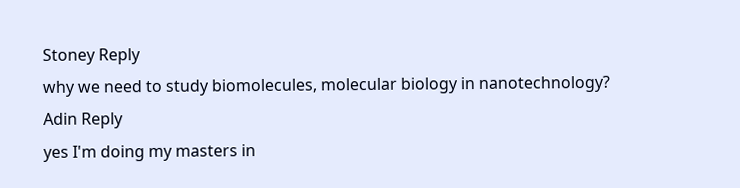Stoney Reply
why we need to study biomolecules, molecular biology in nanotechnology?
Adin Reply
yes I'm doing my masters in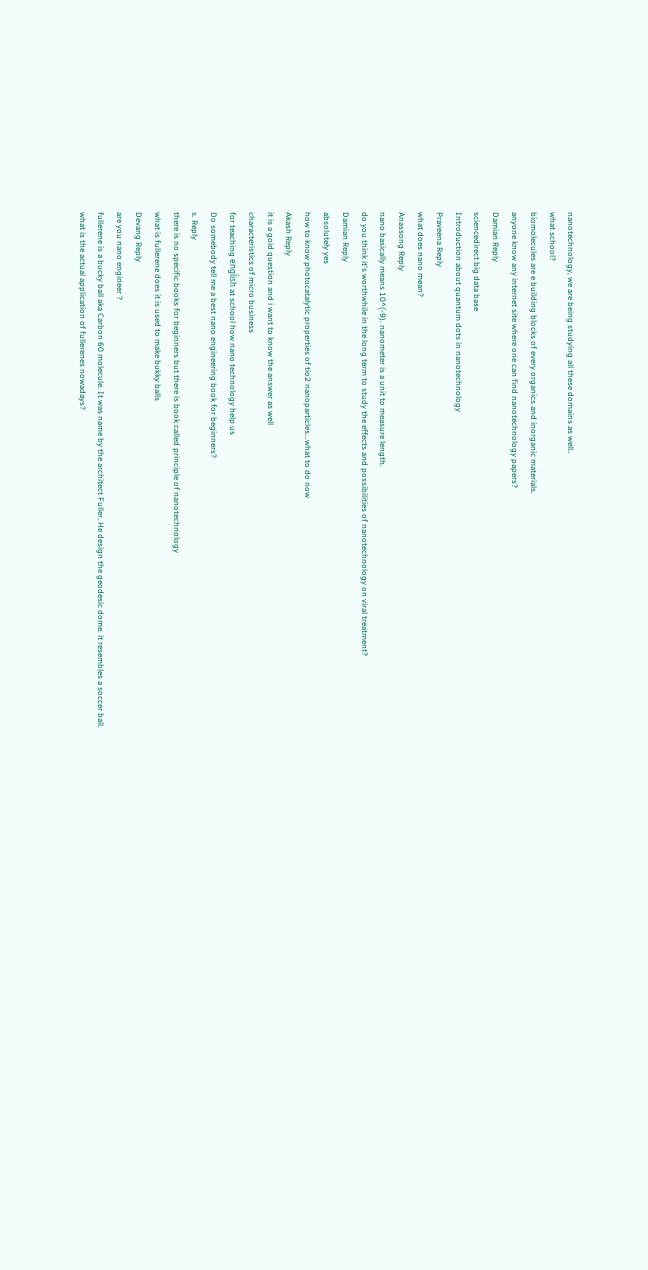nanotechnology, we are being studying all these domains as well..
what school?
biomolecules are e building blocks of every organics and inorganic materials.
anyone know any internet site where one can find nanotechnology papers?
Damian Reply
sciencedirect big data base
Introduction about quantum dots in nanotechnology
Praveena Reply
what does nano mean?
Anassong Reply
nano basically means 10^(-9). nanometer is a unit to measure length.
do you think it's worthwhile in the long term to study the effects and possibilities of nanotechnology on viral treatment?
Damian Reply
absolutely yes
how to know photocatalytic properties of tio2 nanoparticles...what to do now
Akash Reply
it is a goid question and i want to know the answer as well
characteristics of micro business
for teaching engĺish at school how nano technology help us
Do somebody tell me a best nano engineering book for beginners?
s. Reply
there is no specific books for beginners but there is book called principle of nanotechnology
what is fullerene does it is used to make bukky balls
Devang Reply
are you nano engineer ?
fullerene is a bucky ball aka Carbon 60 molecule. It was name by the architect Fuller. He design the geodesic dome. it resembles a soccer ball.
what is the actual application of fullerenes nowadays?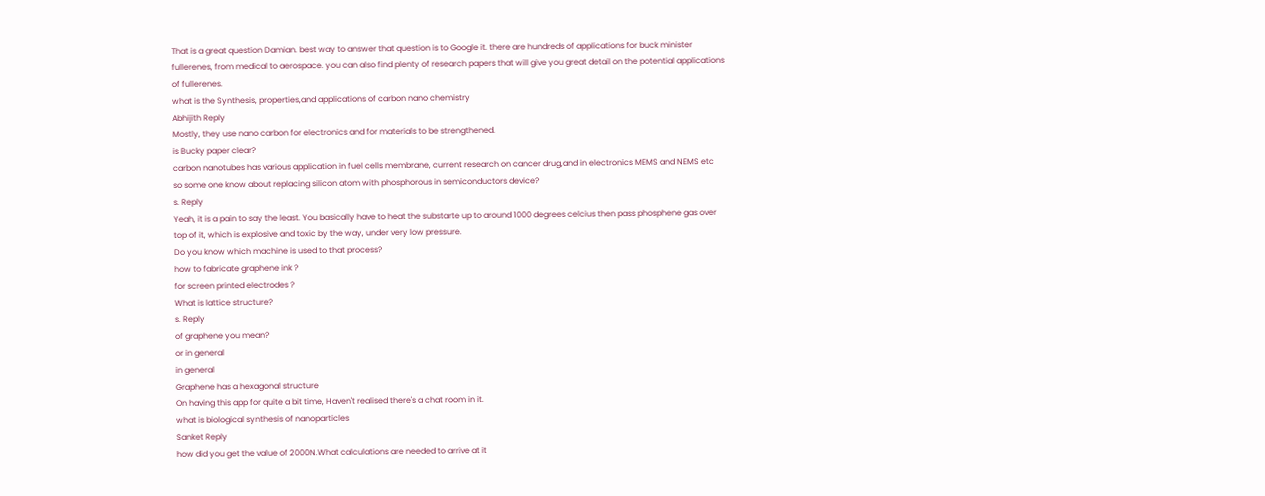That is a great question Damian. best way to answer that question is to Google it. there are hundreds of applications for buck minister fullerenes, from medical to aerospace. you can also find plenty of research papers that will give you great detail on the potential applications of fullerenes.
what is the Synthesis, properties,and applications of carbon nano chemistry
Abhijith Reply
Mostly, they use nano carbon for electronics and for materials to be strengthened.
is Bucky paper clear?
carbon nanotubes has various application in fuel cells membrane, current research on cancer drug,and in electronics MEMS and NEMS etc
so some one know about replacing silicon atom with phosphorous in semiconductors device?
s. Reply
Yeah, it is a pain to say the least. You basically have to heat the substarte up to around 1000 degrees celcius then pass phosphene gas over top of it, which is explosive and toxic by the way, under very low pressure.
Do you know which machine is used to that process?
how to fabricate graphene ink ?
for screen printed electrodes ?
What is lattice structure?
s. Reply
of graphene you mean?
or in general
in general
Graphene has a hexagonal structure
On having this app for quite a bit time, Haven't realised there's a chat room in it.
what is biological synthesis of nanoparticles
Sanket Reply
how did you get the value of 2000N.What calculations are needed to arrive at it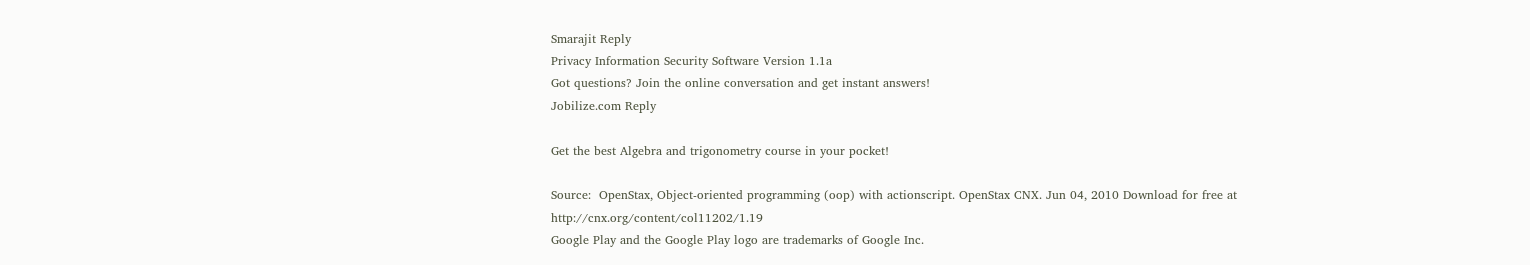Smarajit Reply
Privacy Information Security Software Version 1.1a
Got questions? Join the online conversation and get instant answers!
Jobilize.com Reply

Get the best Algebra and trigonometry course in your pocket!

Source:  OpenStax, Object-oriented programming (oop) with actionscript. OpenStax CNX. Jun 04, 2010 Download for free at http://cnx.org/content/col11202/1.19
Google Play and the Google Play logo are trademarks of Google Inc.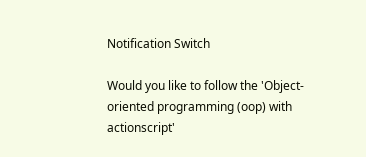Notification Switch

Would you like to follow the 'Object-oriented programming (oop) with actionscript'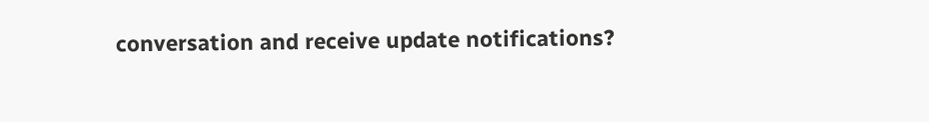conversation and receive update notifications?